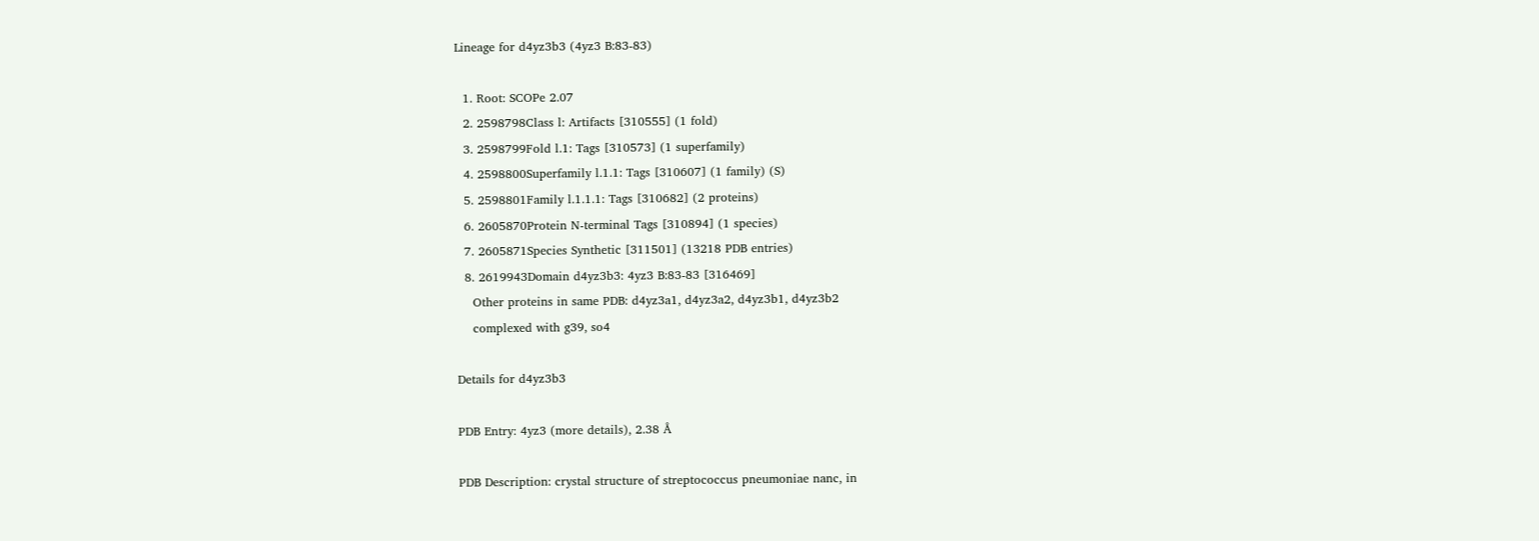Lineage for d4yz3b3 (4yz3 B:83-83)

  1. Root: SCOPe 2.07
  2. 2598798Class l: Artifacts [310555] (1 fold)
  3. 2598799Fold l.1: Tags [310573] (1 superfamily)
  4. 2598800Superfamily l.1.1: Tags [310607] (1 family) (S)
  5. 2598801Family l.1.1.1: Tags [310682] (2 proteins)
  6. 2605870Protein N-terminal Tags [310894] (1 species)
  7. 2605871Species Synthetic [311501] (13218 PDB entries)
  8. 2619943Domain d4yz3b3: 4yz3 B:83-83 [316469]
    Other proteins in same PDB: d4yz3a1, d4yz3a2, d4yz3b1, d4yz3b2
    complexed with g39, so4

Details for d4yz3b3

PDB Entry: 4yz3 (more details), 2.38 Å

PDB Description: crystal structure of streptococcus pneumoniae nanc, in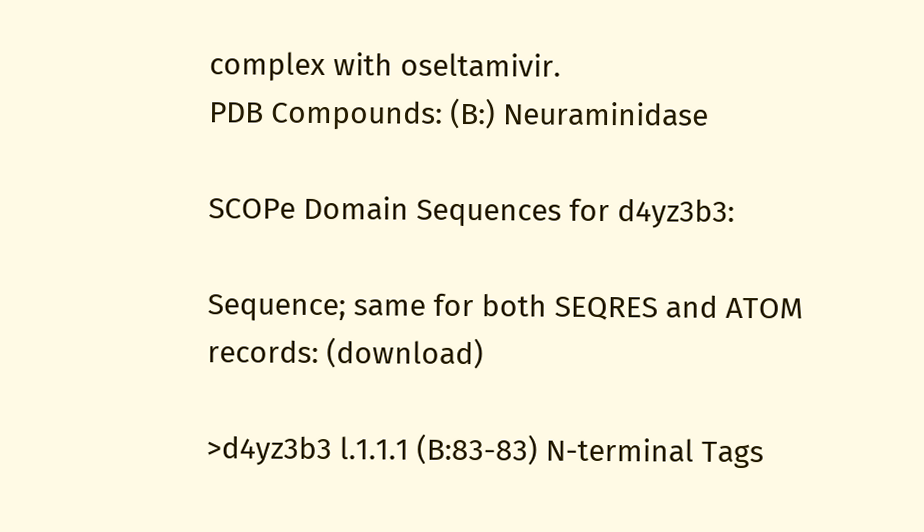complex with oseltamivir.
PDB Compounds: (B:) Neuraminidase

SCOPe Domain Sequences for d4yz3b3:

Sequence; same for both SEQRES and ATOM records: (download)

>d4yz3b3 l.1.1.1 (B:83-83) N-terminal Tags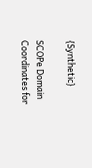{Synthetic}

SCOPe Domain Coordinates for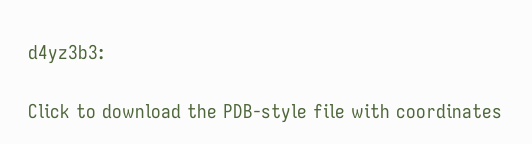d4yz3b3:

Click to download the PDB-style file with coordinates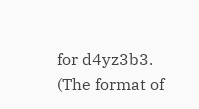for d4yz3b3.
(The format of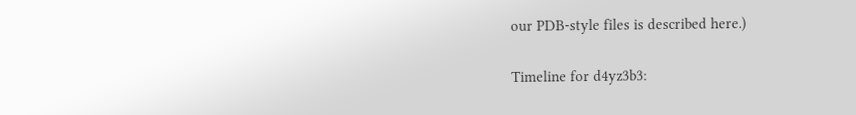our PDB-style files is described here.)

Timeline for d4yz3b3: